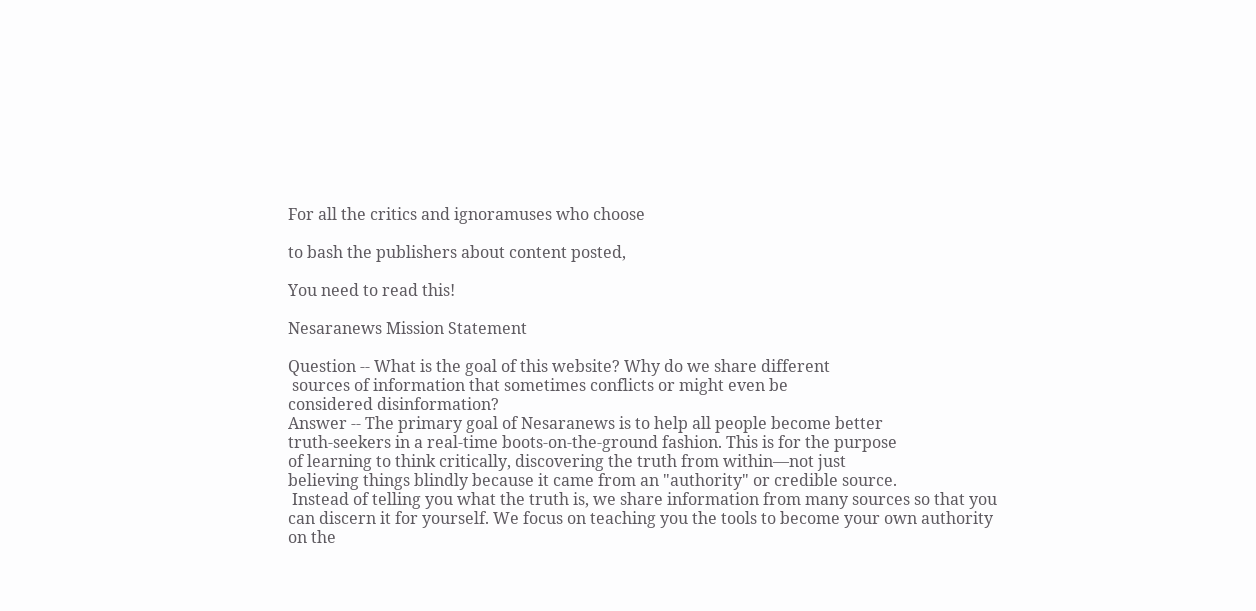For all the critics and ignoramuses who choose

to bash the publishers about content posted,

You need to read this!

Nesaranews Mission Statement

Question -- What is the goal of this website? Why do we share different
 sources of information that sometimes conflicts or might even be
considered disinformation?
Answer -- The primary goal of Nesaranews is to help all people become better
truth-seekers in a real-time boots-on-the-ground fashion. This is for the purpose
of learning to think critically, discovering the truth from within—not just
believing things blindly because it came from an "authority" or credible source.
 Instead of telling you what the truth is, we share information from many sources so that you
can discern it for yourself. We focus on teaching you the tools to become your own authority
on the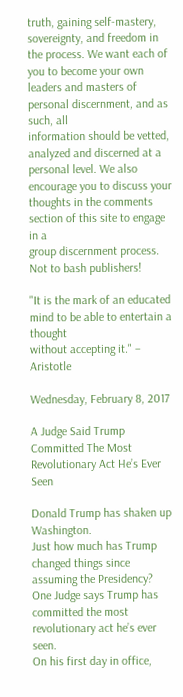truth, gaining self-mastery, sovereignty, and freedom in the process. We want each of
you to become your own leaders and masters of personal discernment, and as such, all
information should be vetted, analyzed and discerned at a personal level. We also
encourage you to discuss your thoughts in the comments section of this site to engage in a
group discernment process. Not to bash publishers!

"It is the mark of an educated mind to be able to entertain a thought
without accepting it." – Aristotle

Wednesday, February 8, 2017

A Judge Said Trump Committed The Most Revolutionary Act He’s Ever Seen

Donald Trump has shaken up Washington.
Just how much has Trump changed things since assuming the Presidency?
One Judge says Trump has committed the most revolutionary act he’s ever seen.
On his first day in office,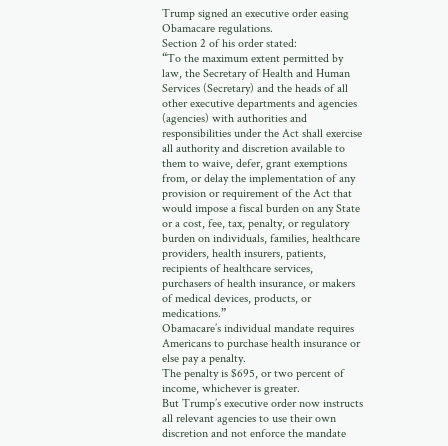Trump signed an executive order easing Obamacare regulations.
Section 2 of his order stated:
“To the maximum extent permitted by law, the Secretary of Health and Human Services (Secretary) and the heads of all other executive departments and agencies (agencies) with authorities and responsibilities under the Act shall exercise all authority and discretion available to them to waive, defer, grant exemptions from, or delay the implementation of any provision or requirement of the Act that would impose a fiscal burden on any State or a cost, fee, tax, penalty, or regulatory burden on individuals, families, healthcare providers, health insurers, patients, recipients of healthcare services, purchasers of health insurance, or makers of medical devices, products, or medications.”
Obamacare’s individual mandate requires Americans to purchase health insurance or else pay a penalty.
The penalty is $695, or two percent of income, whichever is greater.
But Trump’s executive order now instructs all relevant agencies to use their own discretion and not enforce the mandate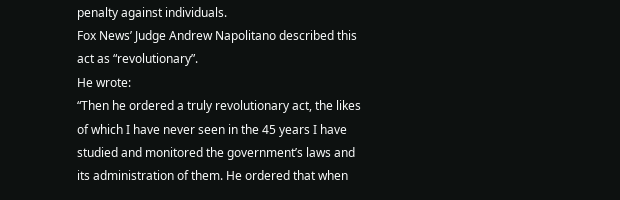penalty against individuals.
Fox News’ Judge Andrew Napolitano described this act as “revolutionary”.
He wrote:
“Then he ordered a truly revolutionary act, the likes of which I have never seen in the 45 years I have studied and monitored the government’s laws and its administration of them. He ordered that when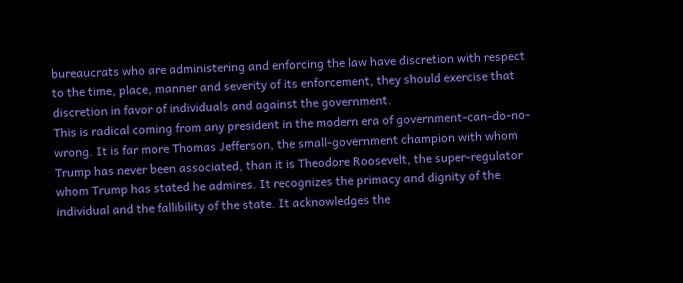bureaucrats who are administering and enforcing the law have discretion with respect to the time, place, manner and severity of its enforcement, they should exercise that discretion in favor of individuals and against the government.
This is radical coming from any president in the modern era of government-can-do-no-wrong. It is far more Thomas Jefferson, the small-government champion with whom Trump has never been associated, than it is Theodore Roosevelt, the super-regulator whom Trump has stated he admires. It recognizes the primacy and dignity of the individual and the fallibility of the state. It acknowledges the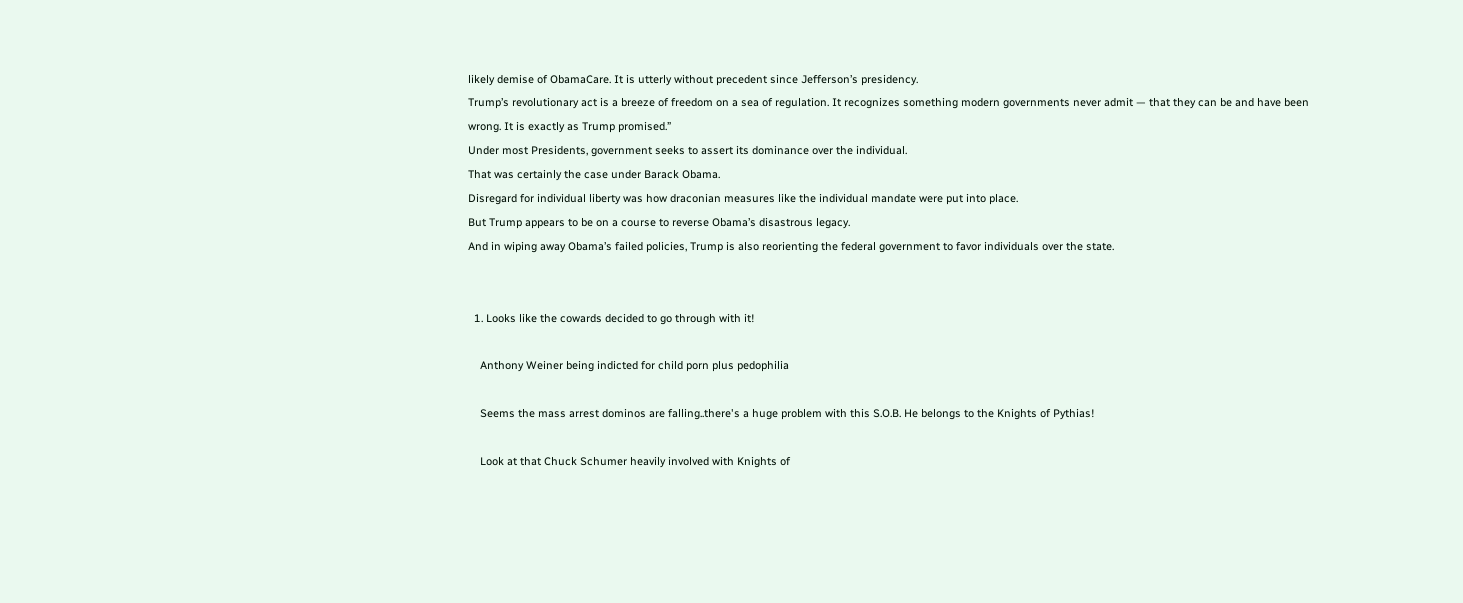likely demise of ObamaCare. It is utterly without precedent since Jefferson’s presidency.
Trump’s revolutionary act is a breeze of freedom on a sea of regulation. It recognizes something modern governments never admit — that they can be and have been wrong. It is exactly as Trump promised.”
Under most Presidents, government seeks to assert its dominance over the individual.
That was certainly the case under Barack Obama.
Disregard for individual liberty was how draconian measures like the individual mandate were put into place.
But Trump appears to be on a course to reverse Obama’s disastrous legacy.
And in wiping away Obama’s failed policies, Trump is also reorienting the federal government to favor individuals over the state.


  1. Looks like the cowards decided to go through with it!

    Anthony Weiner being indicted for child porn plus pedophilia

    Seems the mass arrest dominos are falling..there's a huge problem with this S.O.B. He belongs to the Knights of Pythias!

    Look at that Chuck Schumer heavily involved with Knights of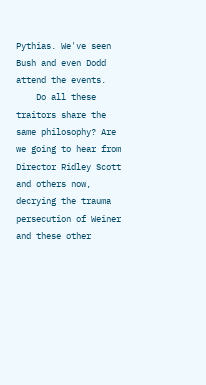Pythias. We've seen Bush and even Dodd attend the events.
    Do all these traitors share the same philosophy? Are we going to hear from Director Ridley Scott and others now, decrying the trauma persecution of Weiner and these other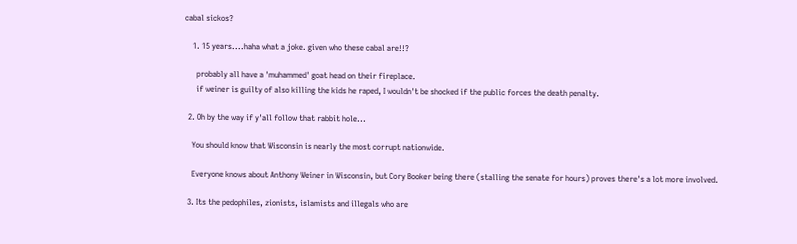cabal sickos?

    1. 15 years....haha what a joke. given who these cabal are!!?

      probably all have a 'muhammed' goat head on their fireplace.
      if weiner is guilty of also killing the kids he raped, I wouldn't be shocked if the public forces the death penalty.

  2. Oh by the way if y'all follow that rabbit hole...

    You should know that Wisconsin is nearly the most corrupt nationwide.

    Everyone knows about Anthony Weiner in Wisconsin, but Cory Booker being there (stalling the senate for hours) proves there's a lot more involved.

  3. Its the pedophiles, zionists, islamists and illegals who are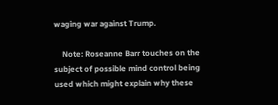waging war against Trump.

    Note: Roseanne Barr touches on the subject of possible mind control being used which might explain why these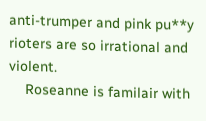anti-trumper and pink pu**y rioters are so irrational and violent.
    Roseanne is familair with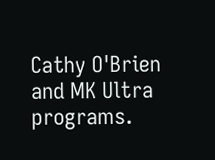Cathy O'Brien and MK Ultra programs.